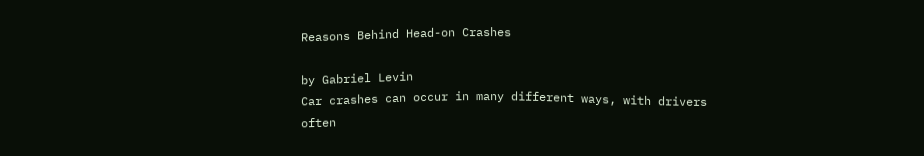Reasons Behind Head-on Crashes

by Gabriel Levin
Car crashes can occur in many different ways, with drivers often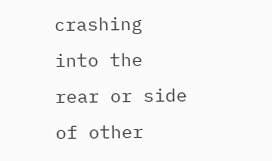crashing into the rear or side of other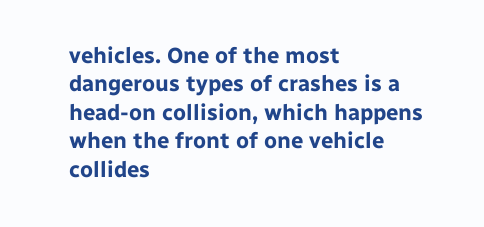vehicles. One of the most dangerous types of crashes is a head-on collision, which happens when the front of one vehicle collides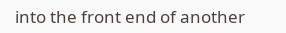into the front end of another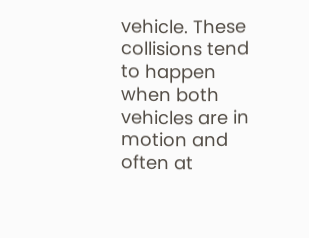vehicle. These collisions tend to happen when both vehicles are in motion and often at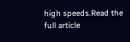high speeds.Read the full article